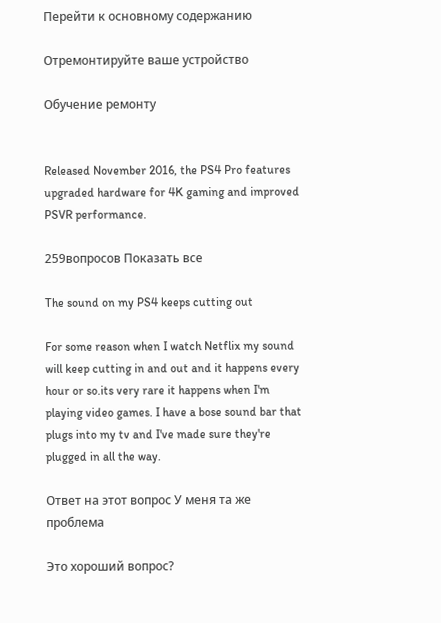Перейти к основному содержанию

Отремонтируйте ваше устройство

Обучение ремонту


Released November 2016, the PS4 Pro features upgraded hardware for 4K gaming and improved PSVR performance.

259вопросов Показать все

The sound on my PS4 keeps cutting out

For some reason when I watch Netflix my sound will keep cutting in and out and it happens every hour or so.its very rare it happens when I'm playing video games. I have a bose sound bar that plugs into my tv and I've made sure they're plugged in all the way.

Ответ на этот вопрос У меня та же проблема

Это хороший вопрос?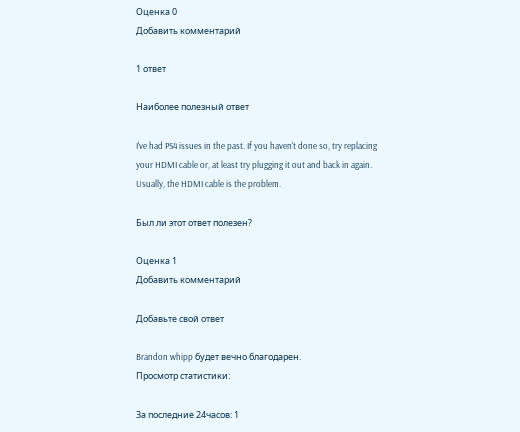Оценка 0
Добавить комментарий

1 ответ

Наиболее полезный ответ

I've had PS4 issues in the past. If you haven't done so, try replacing your HDMI cable or, at least try plugging it out and back in again. Usually, the HDMI cable is the problem.

Был ли этот ответ полезен?

Оценка 1
Добавить комментарий

Добавьте свой ответ

Brandon whipp будет вечно благодарен.
Просмотр статистики:

За последние 24часов: 1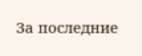За последние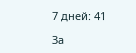7 дней: 41

За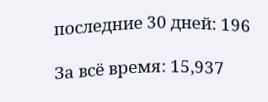последние 30 дней: 196

За всё время: 15,937